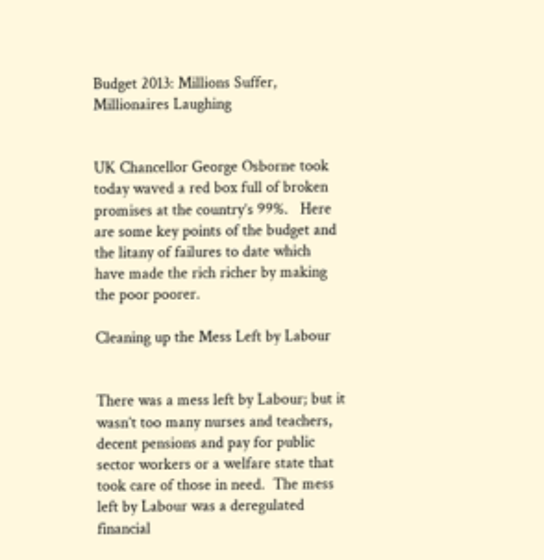Budget 2013: Millions Suffer, Millionaires Laughing


UK Chancellor George Osborne took today waved a red box full of broken promises at the country’s 99%.   Here are some key points of the budget and the litany of failures to date which have made the rich richer by making the poor poorer.

Cleaning up the Mess Left by Labour


There was a mess left by Labour; but it wasn’t too many nurses and teachers, decent pensions and pay for public sector workers or a welfare state that took care of those in need.  The mess left by Labour was a deregulated financial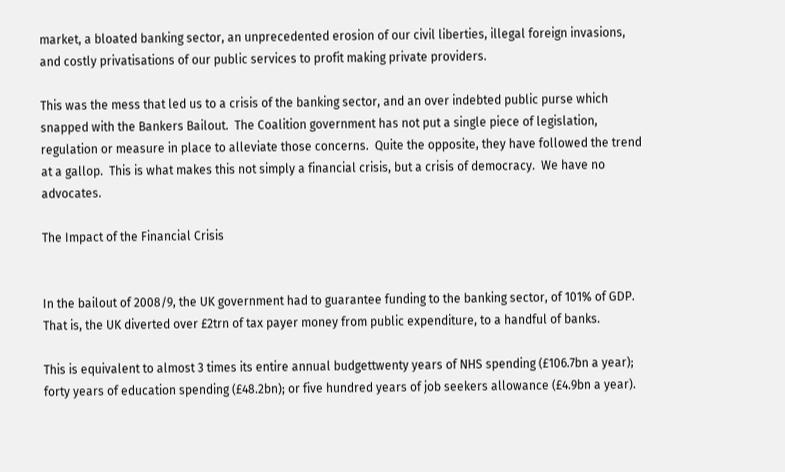market, a bloated banking sector, an unprecedented erosion of our civil liberties, illegal foreign invasions, and costly privatisations of our public services to profit making private providers.

This was the mess that led us to a crisis of the banking sector, and an over indebted public purse which snapped with the Bankers Bailout.  The Coalition government has not put a single piece of legislation, regulation or measure in place to alleviate those concerns.  Quite the opposite, they have followed the trend at a gallop.  This is what makes this not simply a financial crisis, but a crisis of democracy.  We have no advocates.

The Impact of the Financial Crisis


In the bailout of 2008/9, the UK government had to guarantee funding to the banking sector, of 101% of GDP.  That is, the UK diverted over £2trn of tax payer money from public expenditure, to a handful of banks.

This is equivalent to almost 3 times its entire annual budgettwenty years of NHS spending (£106.7bn a year); forty years of education spending (£48.2bn); or five hundred years of job seekers allowance (£4.9bn a year).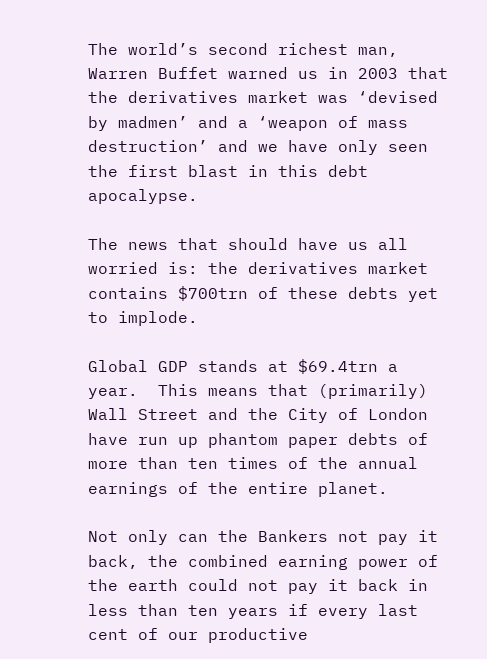The world’s second richest man, Warren Buffet warned us in 2003 that the derivatives market was ‘devised by madmen’ and a ‘weapon of mass destruction’ and we have only seen the first blast in this debt apocalypse.

The news that should have us all worried is: the derivatives market contains $700trn of these debts yet to implode.

Global GDP stands at $69.4trn a year.  This means that (primarily) Wall Street and the City of London have run up phantom paper debts of more than ten times of the annual earnings of the entire planet.

Not only can the Bankers not pay it back, the combined earning power of the earth could not pay it back in less than ten years if every last cent of our productive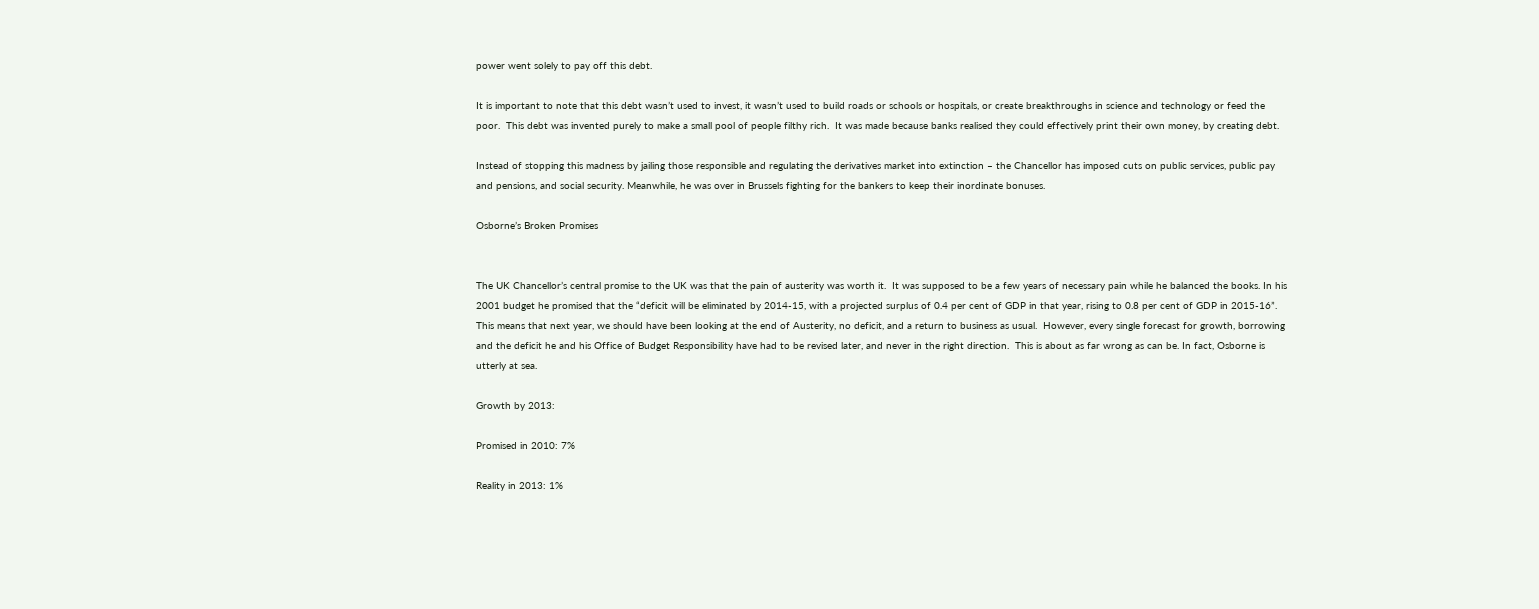power went solely to pay off this debt.

It is important to note that this debt wasn’t used to invest, it wasn’t used to build roads or schools or hospitals, or create breakthroughs in science and technology or feed the poor.  This debt was invented purely to make a small pool of people filthy rich.  It was made because banks realised they could effectively print their own money, by creating debt.

Instead of stopping this madness by jailing those responsible and regulating the derivatives market into extinction – the Chancellor has imposed cuts on public services, public pay and pensions, and social security. Meanwhile, he was over in Brussels fighting for the bankers to keep their inordinate bonuses.

Osborne’s Broken Promises


The UK Chancellor’s central promise to the UK was that the pain of austerity was worth it.  It was supposed to be a few years of necessary pain while he balanced the books. In his 2001 budget he promised that the “deficit will be eliminated by 2014-15, with a projected surplus of 0.4 per cent of GDP in that year, rising to 0.8 per cent of GDP in 2015-16”.  This means that next year, we should have been looking at the end of Austerity, no deficit, and a return to business as usual.  However, every single forecast for growth, borrowing and the deficit he and his Office of Budget Responsibility have had to be revised later, and never in the right direction.  This is about as far wrong as can be. In fact, Osborne is utterly at sea.

Growth by 2013:

Promised in 2010: 7%

Reality in 2013: 1%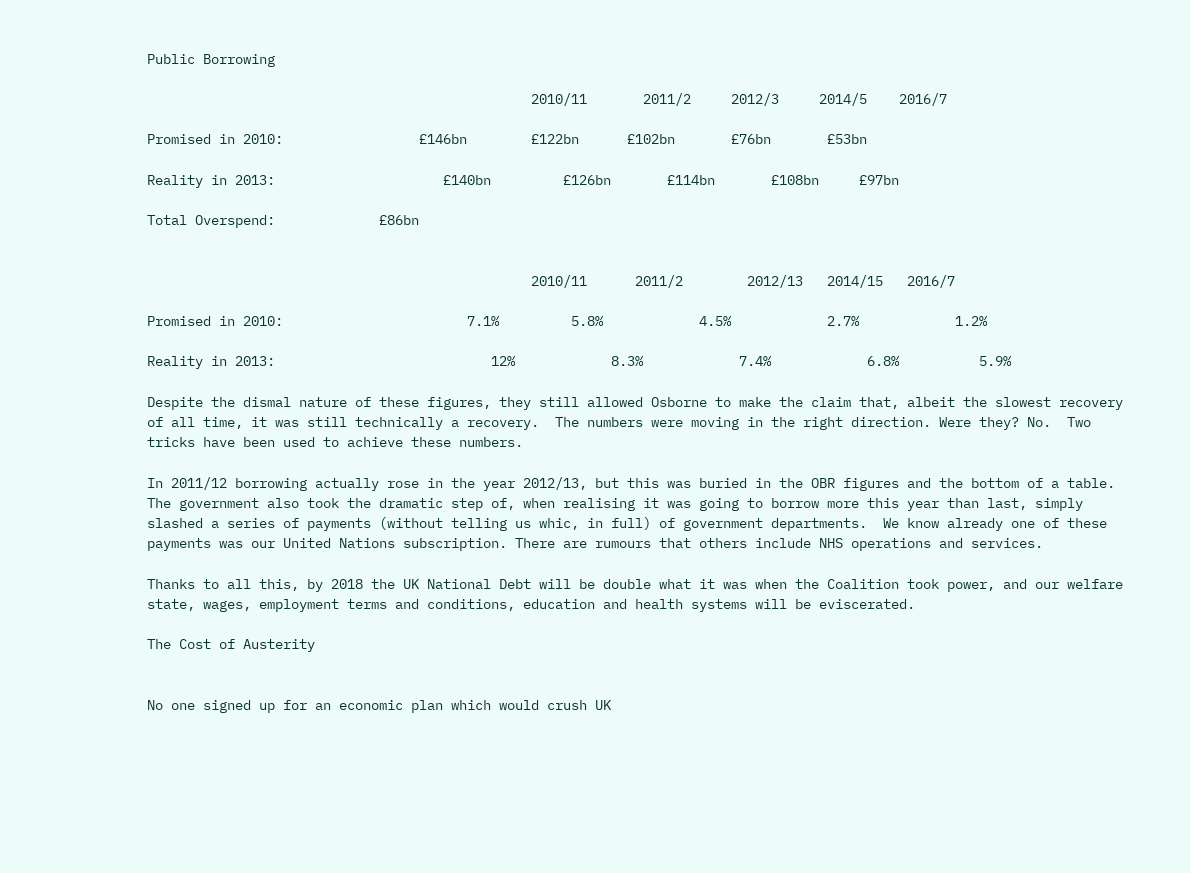Public Borrowing

                                                2010/11       2011/2     2012/3     2014/5    2016/7

Promised in 2010:                 £146bn        £122bn      £102bn       £76bn       £53bn

Reality in 2013:                     £140bn         £126bn       £114bn       £108bn     £97bn

Total Overspend:             £86bn


                                                2010/11      2011/2        2012/13   2014/15   2016/7

Promised in 2010:                       7.1%         5.8%            4.5%            2.7%            1.2%

Reality in 2013:                           12%            8.3%            7.4%            6.8%          5.9%

Despite the dismal nature of these figures, they still allowed Osborne to make the claim that, albeit the slowest recovery of all time, it was still technically a recovery.  The numbers were moving in the right direction. Were they? No.  Two tricks have been used to achieve these numbers.

In 2011/12 borrowing actually rose in the year 2012/13, but this was buried in the OBR figures and the bottom of a table.  The government also took the dramatic step of, when realising it was going to borrow more this year than last, simply slashed a series of payments (without telling us whic, in full) of government departments.  We know already one of these payments was our United Nations subscription. There are rumours that others include NHS operations and services.

Thanks to all this, by 2018 the UK National Debt will be double what it was when the Coalition took power, and our welfare state, wages, employment terms and conditions, education and health systems will be eviscerated.

The Cost of Austerity


No one signed up for an economic plan which would crush UK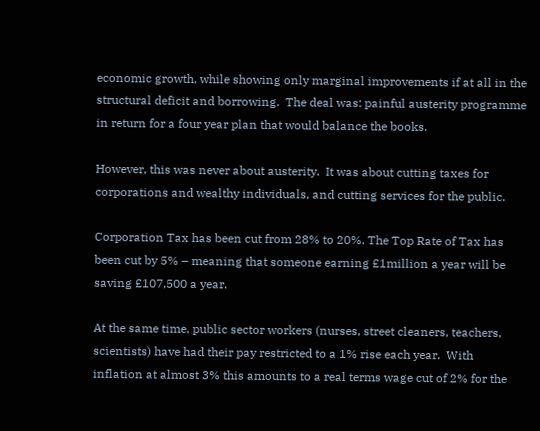economic growth, while showing only marginal improvements if at all in the structural deficit and borrowing.  The deal was: painful austerity programme in return for a four year plan that would balance the books.

However, this was never about austerity.  It was about cutting taxes for corporations and wealthy individuals, and cutting services for the public.

Corporation Tax has been cut from 28% to 20%. The Top Rate of Tax has been cut by 5% – meaning that someone earning £1million a year will be saving £107,500 a year.

At the same time, public sector workers (nurses, street cleaners, teachers, scientists) have had their pay restricted to a 1% rise each year.  With inflation at almost 3% this amounts to a real terms wage cut of 2% for the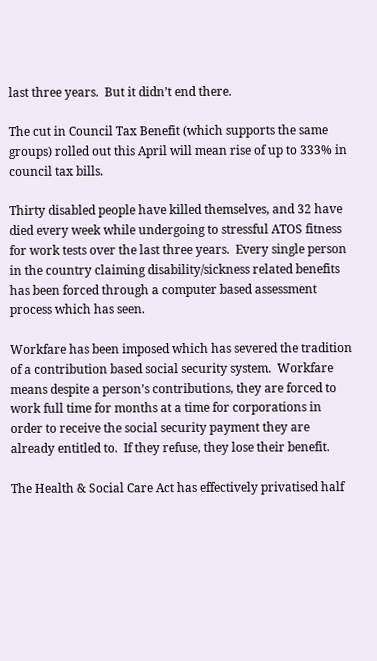last three years.  But it didn’t end there.

The cut in Council Tax Benefit (which supports the same groups) rolled out this April will mean rise of up to 333% in council tax bills.

Thirty disabled people have killed themselves, and 32 have died every week while undergoing to stressful ATOS fitness for work tests over the last three years.  Every single person in the country claiming disability/sickness related benefits has been forced through a computer based assessment process which has seen.

Workfare has been imposed which has severed the tradition of a contribution based social security system.  Workfare means despite a person’s contributions, they are forced to work full time for months at a time for corporations in order to receive the social security payment they are already entitled to.  If they refuse, they lose their benefit.

The Health & Social Care Act has effectively privatised half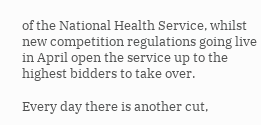of the National Health Service, whilst new competition regulations going live in April open the service up to the highest bidders to take over.

Every day there is another cut,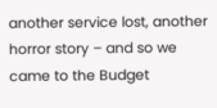another service lost, another horror story – and so we came to the Budget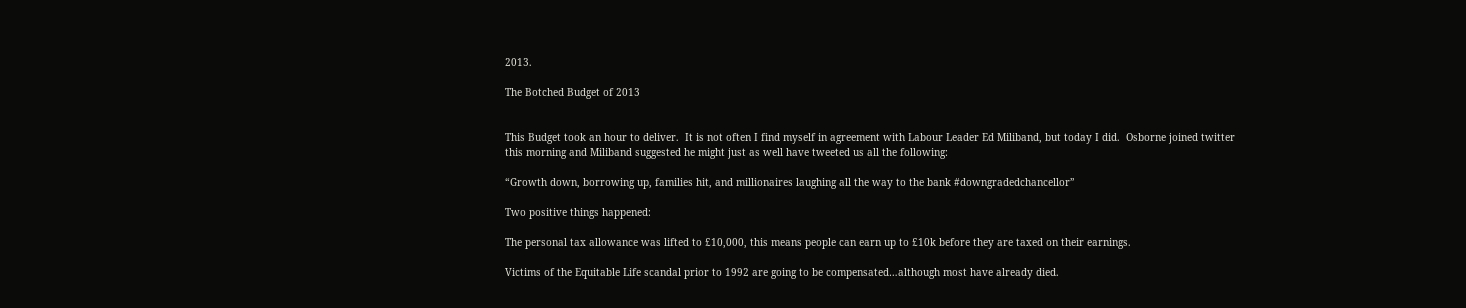2013.

The Botched Budget of 2013


This Budget took an hour to deliver.  It is not often I find myself in agreement with Labour Leader Ed Miliband, but today I did.  Osborne joined twitter this morning and Miliband suggested he might just as well have tweeted us all the following:

“Growth down, borrowing up, families hit, and millionaires laughing all the way to the bank #downgradedchancellor”

Two positive things happened:

The personal tax allowance was lifted to £10,000, this means people can earn up to £10k before they are taxed on their earnings.

Victims of the Equitable Life scandal prior to 1992 are going to be compensated…although most have already died.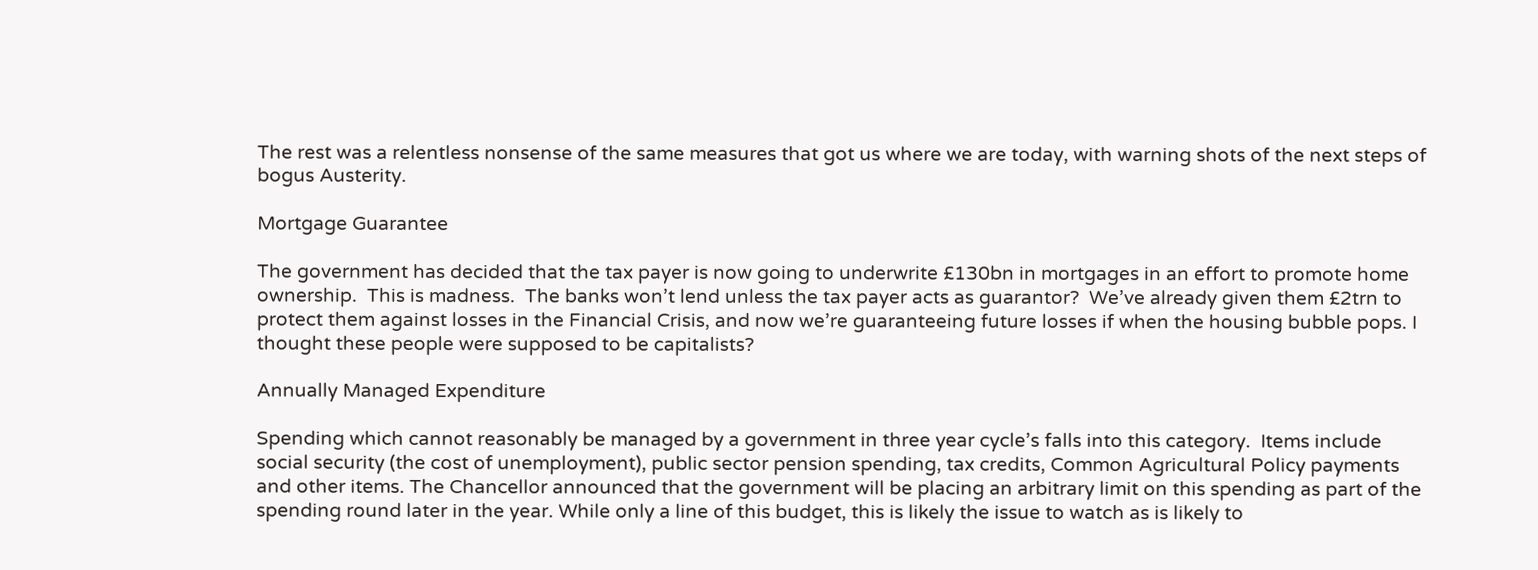The rest was a relentless nonsense of the same measures that got us where we are today, with warning shots of the next steps of bogus Austerity.

Mortgage Guarantee

The government has decided that the tax payer is now going to underwrite £130bn in mortgages in an effort to promote home ownership.  This is madness.  The banks won’t lend unless the tax payer acts as guarantor?  We’ve already given them £2trn to protect them against losses in the Financial Crisis, and now we’re guaranteeing future losses if when the housing bubble pops. I thought these people were supposed to be capitalists?

Annually Managed Expenditure

Spending which cannot reasonably be managed by a government in three year cycle’s falls into this category.  Items include social security (the cost of unemployment), public sector pension spending, tax credits, Common Agricultural Policy payments and other items. The Chancellor announced that the government will be placing an arbitrary limit on this spending as part of the spending round later in the year. While only a line of this budget, this is likely the issue to watch as is likely to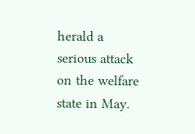herald a serious attack on the welfare state in May.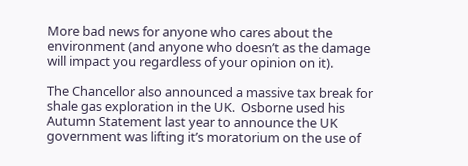More bad news for anyone who cares about the environment (and anyone who doesn’t as the damage will impact you regardless of your opinion on it).

The Chancellor also announced a massive tax break for shale gas exploration in the UK.  Osborne used his Autumn Statement last year to announce the UK government was lifting it’s moratorium on the use of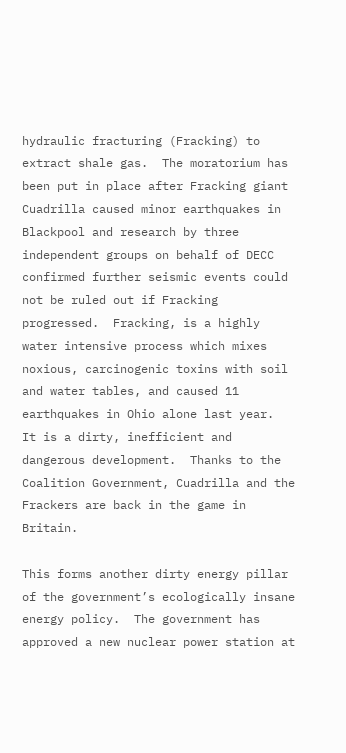hydraulic fracturing (Fracking) to extract shale gas.  The moratorium has been put in place after Fracking giant Cuadrilla caused minor earthquakes in Blackpool and research by three independent groups on behalf of DECC confirmed further seismic events could not be ruled out if Fracking progressed.  Fracking, is a highly water intensive process which mixes noxious, carcinogenic toxins with soil and water tables, and caused 11 earthquakes in Ohio alone last year.  It is a dirty, inefficient and dangerous development.  Thanks to the Coalition Government, Cuadrilla and the Frackers are back in the game in Britain.

This forms another dirty energy pillar of the government’s ecologically insane energy policy.  The government has approved a new nuclear power station at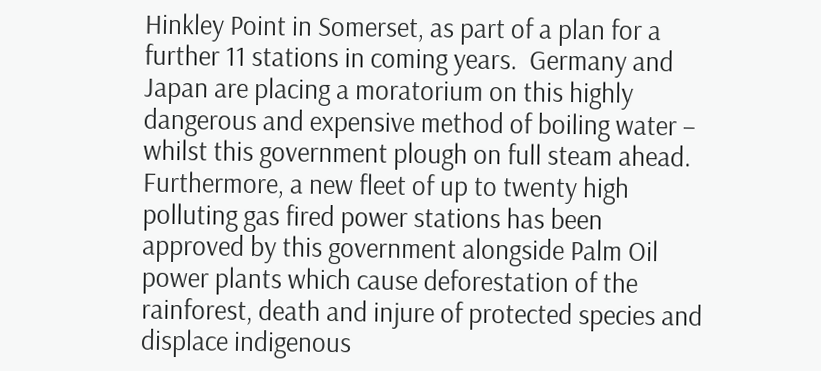Hinkley Point in Somerset, as part of a plan for a further 11 stations in coming years.  Germany and Japan are placing a moratorium on this highly dangerous and expensive method of boiling water – whilst this government plough on full steam ahead. Furthermore, a new fleet of up to twenty high polluting gas fired power stations has been approved by this government alongside Palm Oil power plants which cause deforestation of the rainforest, death and injure of protected species and displace indigenous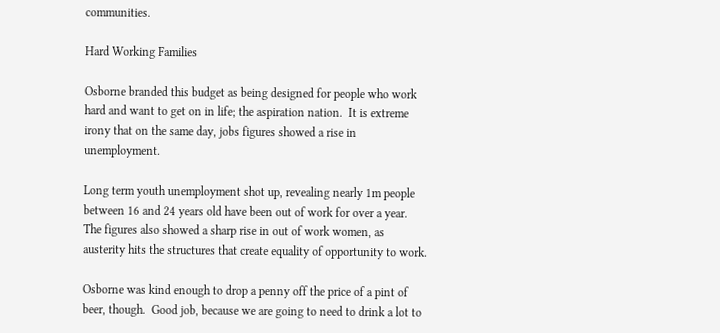communities.

Hard Working Families

Osborne branded this budget as being designed for people who work hard and want to get on in life; the aspiration nation.  It is extreme irony that on the same day, jobs figures showed a rise in unemployment.

Long term youth unemployment shot up, revealing nearly 1m people between 16 and 24 years old have been out of work for over a year.  The figures also showed a sharp rise in out of work women, as austerity hits the structures that create equality of opportunity to work.

Osborne was kind enough to drop a penny off the price of a pint of beer, though.  Good job, because we are going to need to drink a lot to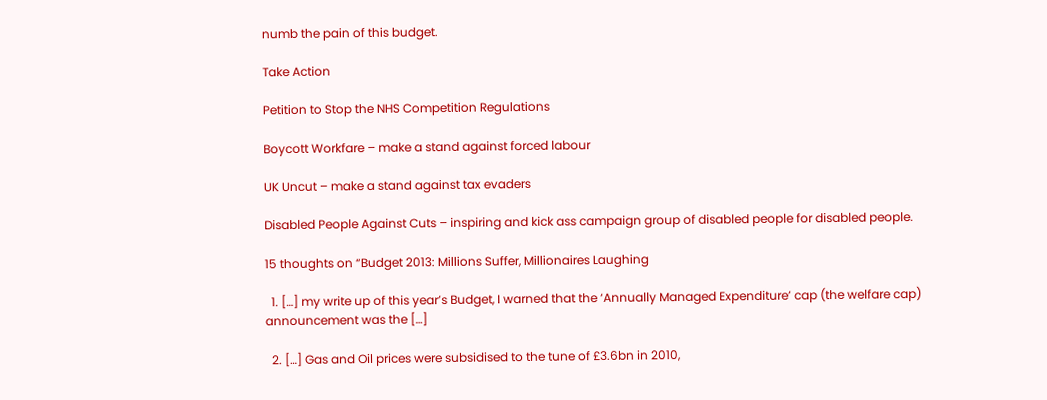numb the pain of this budget.

Take Action

Petition to Stop the NHS Competition Regulations

Boycott Workfare – make a stand against forced labour

UK Uncut – make a stand against tax evaders

Disabled People Against Cuts – inspiring and kick ass campaign group of disabled people for disabled people.

15 thoughts on “Budget 2013: Millions Suffer, Millionaires Laughing

  1. […] my write up of this year’s Budget, I warned that the ‘Annually Managed Expenditure’ cap (the welfare cap) announcement was the […]

  2. […] Gas and Oil prices were subsidised to the tune of £3.6bn in 2010,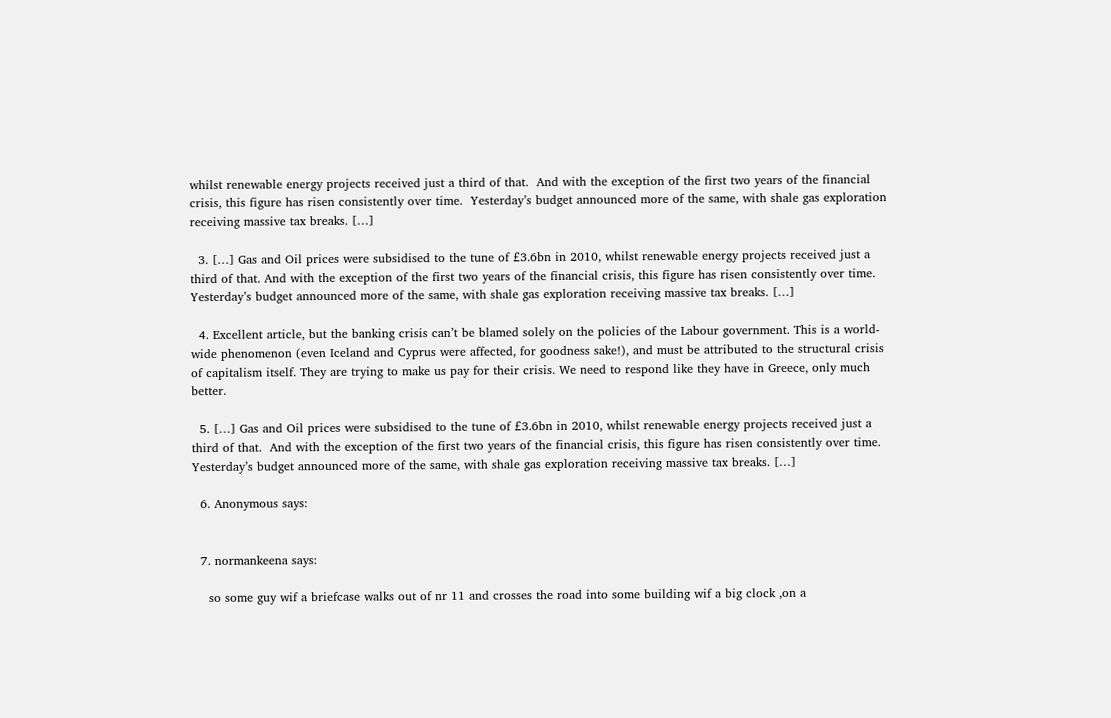whilst renewable energy projects received just a third of that.  And with the exception of the first two years of the financial crisis, this figure has risen consistently over time.  Yesterday’s budget announced more of the same, with shale gas exploration receiving massive tax breaks. […]

  3. […] Gas and Oil prices were subsidised to the tune of £3.6bn in 2010, whilst renewable energy projects received just a third of that. And with the exception of the first two years of the financial crisis, this figure has risen consistently over time. Yesterday’s budget announced more of the same, with shale gas exploration receiving massive tax breaks. […]

  4. Excellent article, but the banking crisis can’t be blamed solely on the policies of the Labour government. This is a world-wide phenomenon (even Iceland and Cyprus were affected, for goodness sake!), and must be attributed to the structural crisis of capitalism itself. They are trying to make us pay for their crisis. We need to respond like they have in Greece, only much better.

  5. […] Gas and Oil prices were subsidised to the tune of £3.6bn in 2010, whilst renewable energy projects received just a third of that.  And with the exception of the first two years of the financial crisis, this figure has risen consistently over time.  Yesterday’s budget announced more of the same, with shale gas exploration receiving massive tax breaks. […]

  6. Anonymous says:


  7. normankeena says:

    so some guy wif a briefcase walks out of nr 11 and crosses the road into some building wif a big clock ,on a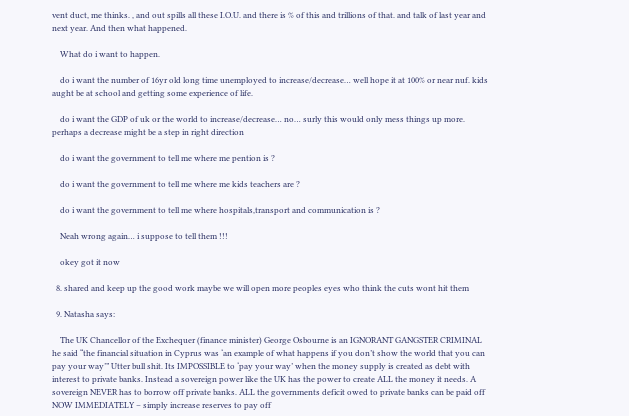vent duct, me thinks. , and out spills all these I.O.U. and there is % of this and trillions of that. and talk of last year and next year. And then what happened.

    What do i want to happen.

    do i want the number of 16yr old long time unemployed to increase/decrease… well hope it at 100% or near nuf. kids aught be at school and getting some experience of life.

    do i want the GDP of uk or the world to increase/decrease… no… surly this would only mess things up more. perhaps a decrease might be a step in right direction

    do i want the government to tell me where me pention is ?

    do i want the government to tell me where me kids teachers are ?

    do i want the government to tell me where hospitals,transport and communication is ?

    Neah wrong again… i suppose to tell them !!!

    okey got it now

  8. shared and keep up the good work maybe we will open more peoples eyes who think the cuts wont hit them

  9. Natasha says:

    The UK Chancellor of the Exchequer (finance minister) George Osbourne is an IGNORANT GANGSTER CRIMINAL he said “the financial situation in Cyprus was ‘an example of what happens if you don’t show the world that you can pay your way’” Utter bull shit. Its IMPOSSIBLE to ‘pay your way’ when the money supply is created as debt with interest to private banks. Instead a sovereign power like the UK has the power to create ALL the money it needs. A sovereign NEVER has to borrow off private banks. ALL the governments deficit owed to private banks can be paid off NOW IMMEDIATELY – simply increase reserves to pay off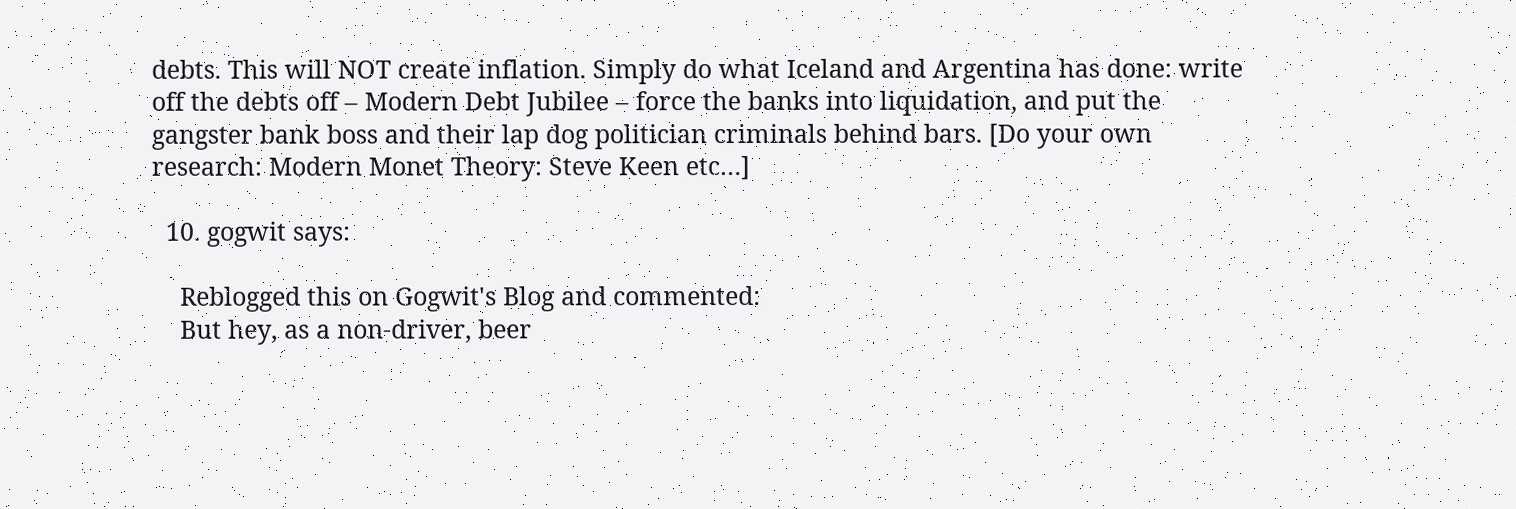debts. This will NOT create inflation. Simply do what Iceland and Argentina has done: write off the debts off – Modern Debt Jubilee – force the banks into liquidation, and put the gangster bank boss and their lap dog politician criminals behind bars. [Do your own research: Modern Monet Theory: Steve Keen etc…]

  10. gogwit says:

    Reblogged this on Gogwit's Blog and commented:
    But hey, as a non-driver, beer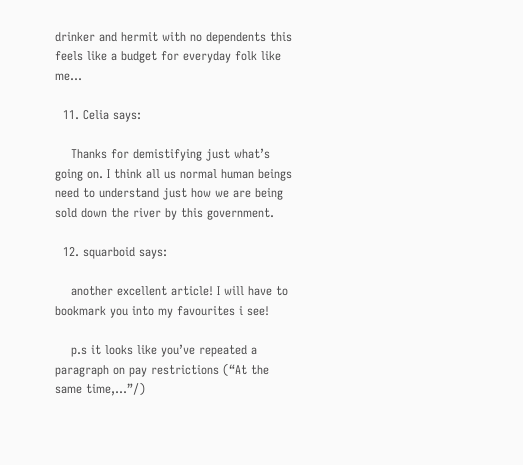drinker and hermit with no dependents this feels like a budget for everyday folk like me…

  11. Celia says:

    Thanks for demistifying just what’s going on. I think all us normal human beings need to understand just how we are being sold down the river by this government.

  12. squarboid says:

    another excellent article! I will have to bookmark you into my favourites i see!

    p.s it looks like you’ve repeated a paragraph on pay restrictions (“At the same time,…”/)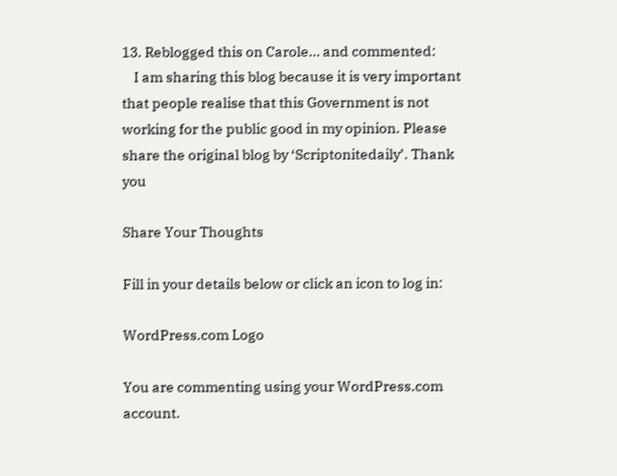13. Reblogged this on Carole… and commented:
    I am sharing this blog because it is very important that people realise that this Government is not working for the public good in my opinion. Please share the original blog by ‘Scriptonitedaily’. Thank you

Share Your Thoughts

Fill in your details below or click an icon to log in:

WordPress.com Logo

You are commenting using your WordPress.com account.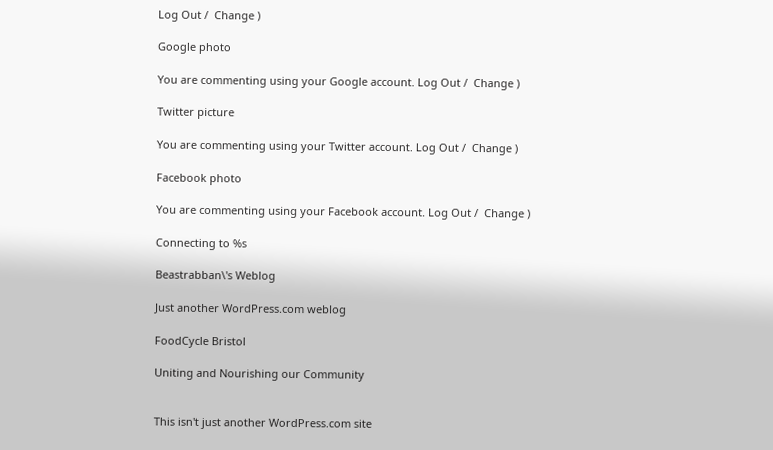Log Out /  Change )

Google photo

You are commenting using your Google account. Log Out /  Change )

Twitter picture

You are commenting using your Twitter account. Log Out /  Change )

Facebook photo

You are commenting using your Facebook account. Log Out /  Change )

Connecting to %s

Beastrabban\'s Weblog

Just another WordPress.com weblog

FoodCycle Bristol

Uniting and Nourishing our Community


This isn't just another WordPress.com site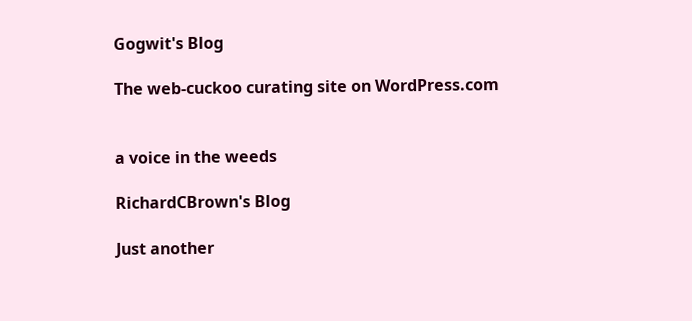Gogwit's Blog

The web-cuckoo curating site on WordPress.com


a voice in the weeds

RichardCBrown's Blog

Just another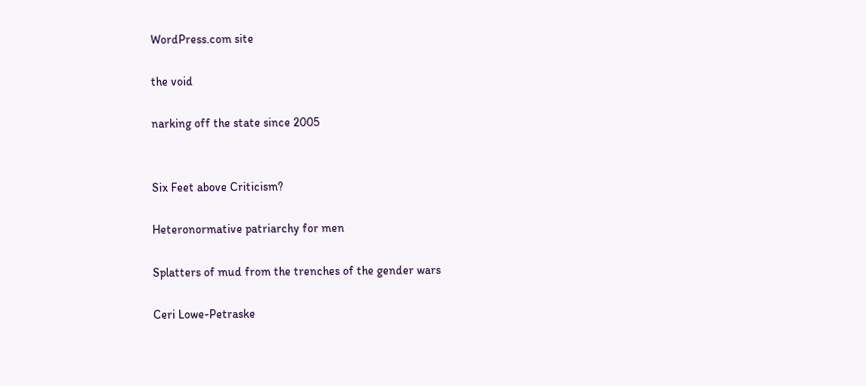WordPress.com site

the void

narking off the state since 2005


Six Feet above Criticism?

Heteronormative patriarchy for men

Splatters of mud from the trenches of the gender wars

Ceri Lowe-Petraske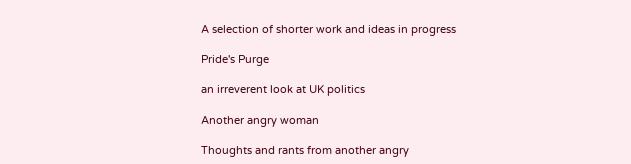A selection of shorter work and ideas in progress

Pride's Purge

an irreverent look at UK politics

Another angry woman

Thoughts and rants from another angry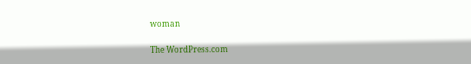woman

The WordPress.com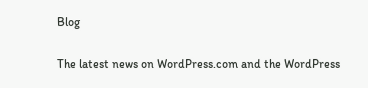Blog

The latest news on WordPress.com and the WordPress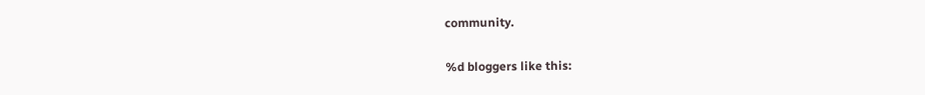community.

%d bloggers like this: